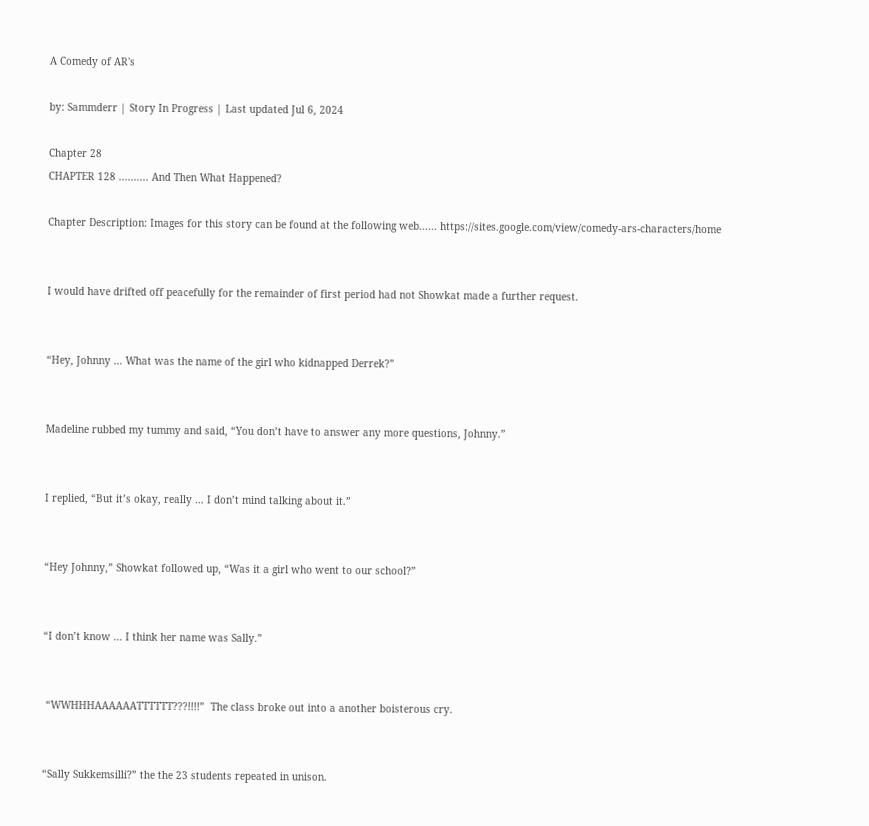A Comedy of AR's

by: Sammderr | Story In Progress | Last updated Jul 6, 2024

Chapter 28
CHAPTER 128 .......... And Then What Happened?

Chapter Description: Images for this story can be found at the following web...... https://sites.google.com/view/comedy-ars-characters/home


I would have drifted off peacefully for the remainder of first period had not Showkat made a further request.


“Hey, Johnny … What was the name of the girl who kidnapped Derrek?”


Madeline rubbed my tummy and said, “You don’t have to answer any more questions, Johnny.”


I replied, “But it’s okay, really … I don’t mind talking about it.”


“Hey Johnny,” Showkat followed up, “Was it a girl who went to our school?”


“I don’t know … I think her name was Sally.”


 “WWHHHAAAAAATTTTTT???!!!!”  The class broke out into a another boisterous cry.


“Sally Sukkemsilli?” the the 23 students repeated in unison.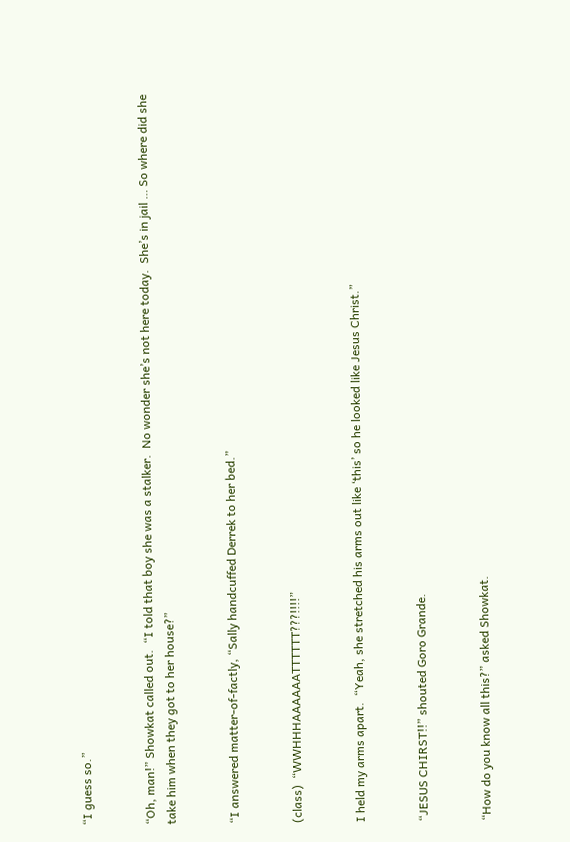“I guess so.”


“Oh, man!” Showkat called out.  “I told that boy she was a stalker.  No wonder she’s not here today.  She’s in jail … So where did she take him when they got to her house?”


“I answered matter-of-factly, “Sally handcuffed Derrek to her bed.”


(class)  “WWHHHAAAAAATTTTTT???!!!!”


I held my arms apart.  “Yeah, she stretched his arms out like ‘this’ so he looked like Jesus Christ.”


“JESUS CHIRST!!” shouted Goro Grande.


“How do you know all this?” asked Showkat.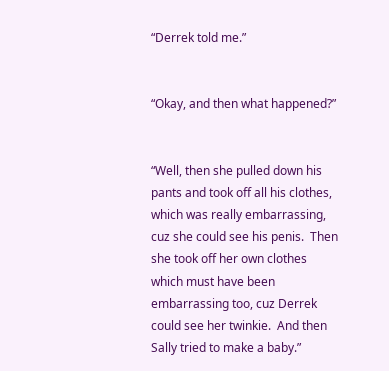“Derrek told me.”


“Okay, and then what happened?”


“Well, then she pulled down his pants and took off all his clothes, which was really embarrassing, cuz she could see his penis.  Then she took off her own clothes which must have been embarrassing too, cuz Derrek could see her twinkie.  And then Sally tried to make a baby.”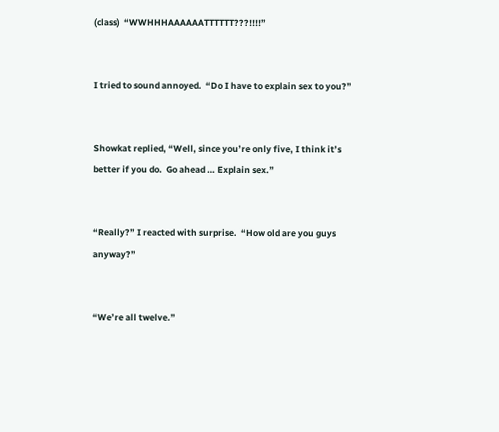(class)  “WWHHHAAAAAATTTTTT???!!!!”


I tried to sound annoyed.  “Do I have to explain sex to you?”


Showkat replied, “Well, since you’re only five, I think it’s better if you do.  Go ahead … Explain sex.”


“Really?” I reacted with surprise.  “How old are you guys anyway?”


“We’re all twelve.”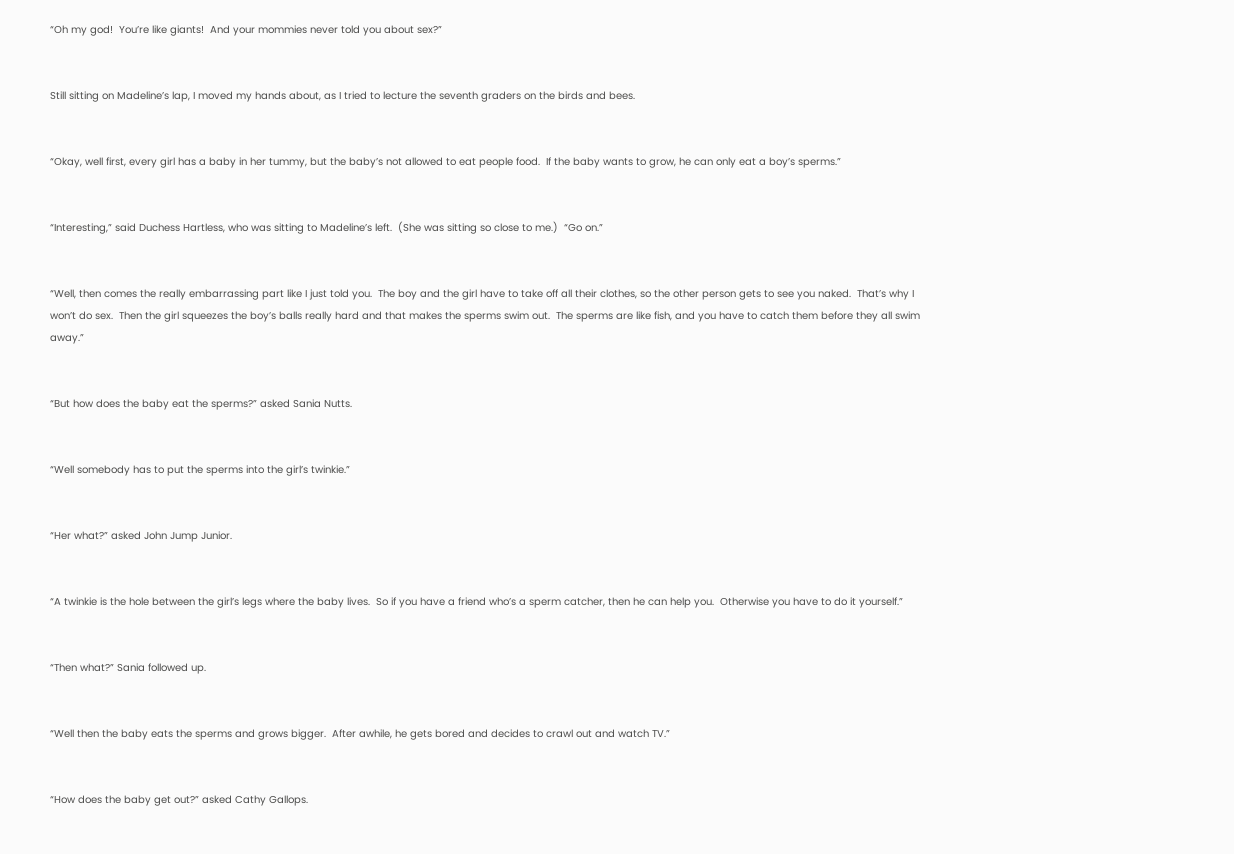“Oh my god!  You’re like giants!  And your mommies never told you about sex?”


Still sitting on Madeline’s lap, I moved my hands about, as I tried to lecture the seventh graders on the birds and bees.


“Okay, well first, every girl has a baby in her tummy, but the baby’s not allowed to eat people food.  If the baby wants to grow, he can only eat a boy’s sperms.”


“Interesting,” said Duchess Hartless, who was sitting to Madeline’s left.  (She was sitting so close to me.)  “Go on.”


“Well, then comes the really embarrassing part like I just told you.  The boy and the girl have to take off all their clothes, so the other person gets to see you naked.  That’s why I won’t do sex.  Then the girl squeezes the boy’s balls really hard and that makes the sperms swim out.  The sperms are like fish, and you have to catch them before they all swim away.”


“But how does the baby eat the sperms?” asked Sania Nutts.


“Well somebody has to put the sperms into the girl’s twinkie.”


“Her what?” asked John Jump Junior.


“A twinkie is the hole between the girl’s legs where the baby lives.  So if you have a friend who’s a sperm catcher, then he can help you.  Otherwise you have to do it yourself.”


“Then what?” Sania followed up.


“Well then the baby eats the sperms and grows bigger.  After awhile, he gets bored and decides to crawl out and watch TV.”


“How does the baby get out?” asked Cathy Gallops.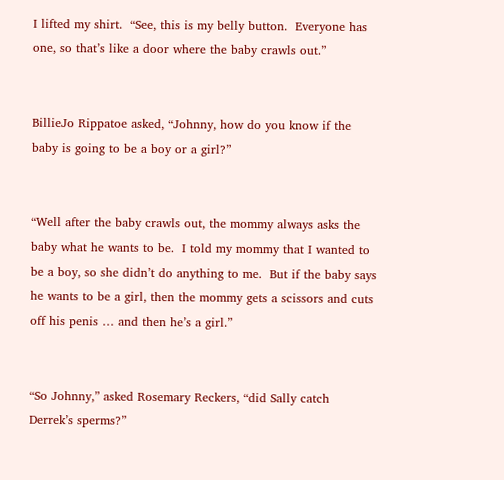I lifted my shirt.  “See, this is my belly button.  Everyone has one, so that’s like a door where the baby crawls out.”


BillieJo Rippatoe asked, “Johnny, how do you know if the baby is going to be a boy or a girl?”


“Well after the baby crawls out, the mommy always asks the baby what he wants to be.  I told my mommy that I wanted to be a boy, so she didn’t do anything to me.  But if the baby says he wants to be a girl, then the mommy gets a scissors and cuts off his penis … and then he’s a girl.”


“So Johnny,” asked Rosemary Reckers, “did Sally catch Derrek’s sperms?”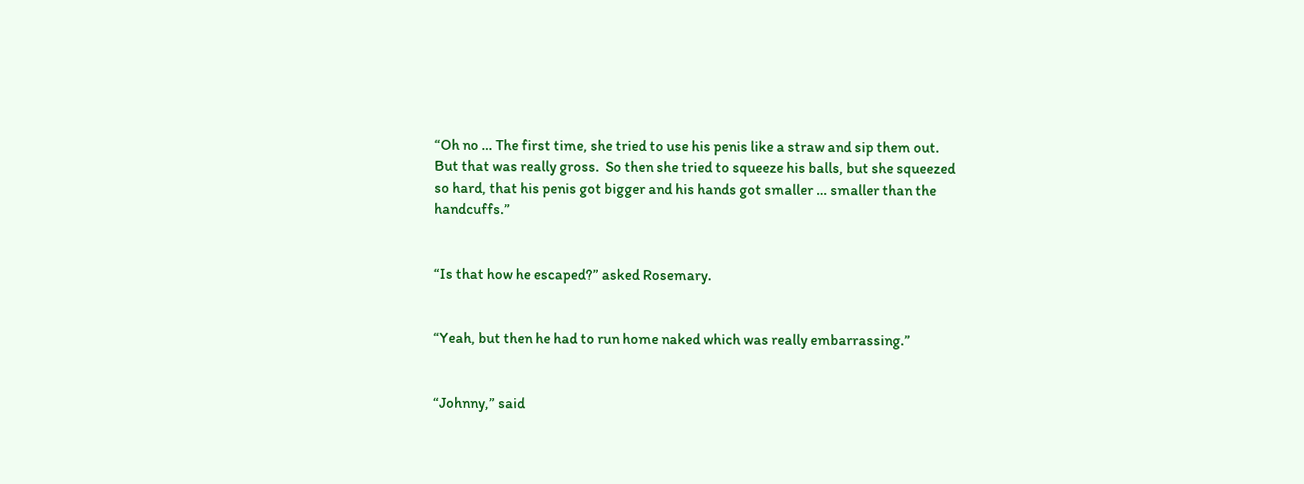“Oh no … The first time, she tried to use his penis like a straw and sip them out.  But that was really gross.  So then she tried to squeeze his balls, but she squeezed so hard, that his penis got bigger and his hands got smaller … smaller than the handcuffs.”


“Is that how he escaped?” asked Rosemary.


“Yeah, but then he had to run home naked which was really embarrassing.”


“Johnny,” said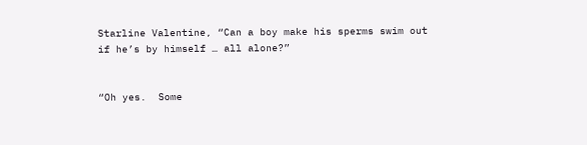Starline Valentine, “Can a boy make his sperms swim out if he’s by himself … all alone?”


“Oh yes.  Some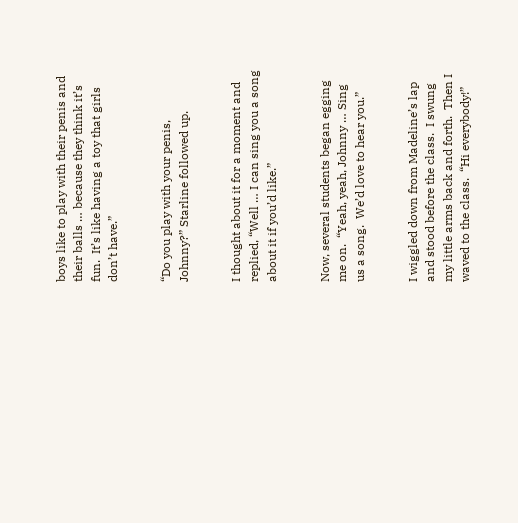boys like to play with their penis and their balls … because they think it’s fun.  It’s like having a toy that girls don’t have.”


“Do you play with your penis, Johnny?” Starline followed up.


I thought about it for a moment and replied, “Well … I can sing you a song about it if you’d like.”


Now, several students began egging me on.  “Yeah, yeah, Johnny … Sing us a song.  We’d love to hear you.”


I wiggled down from Madeline’s lap and stood before the class.  I swung my little arms back and forth.  Then I waved to the class.  “Hi everybody!”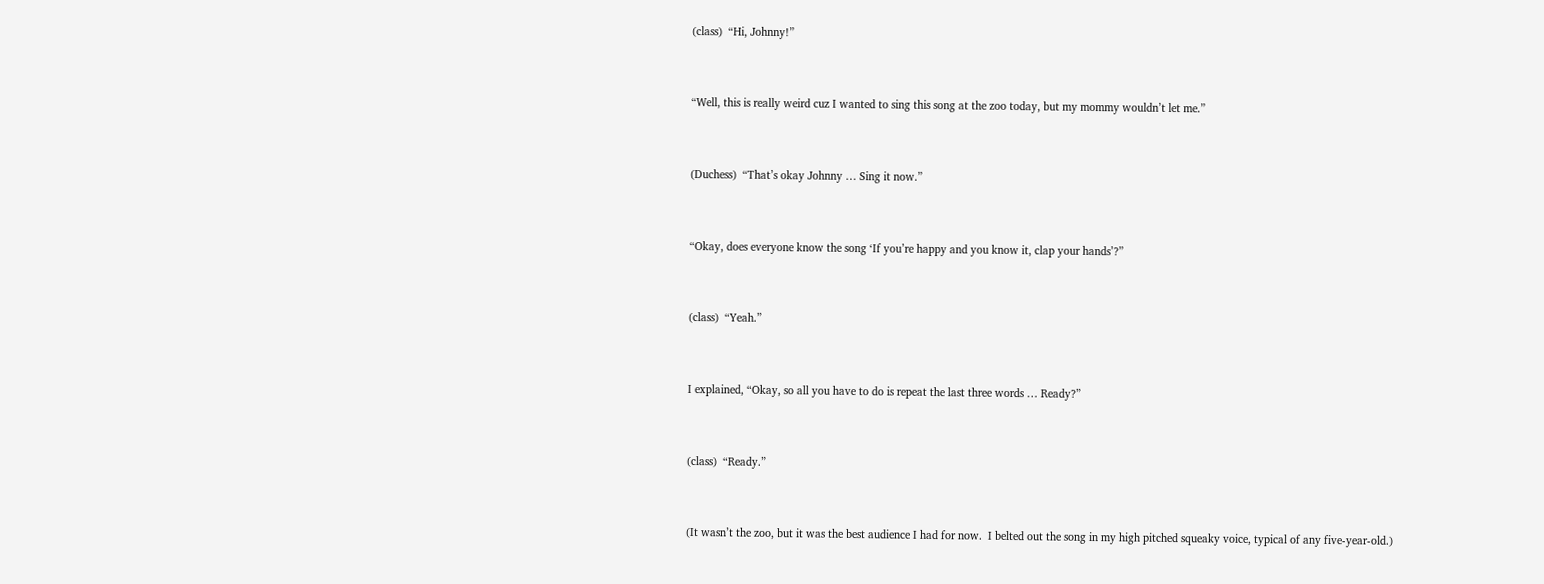(class)  “Hi, Johnny!”


“Well, this is really weird cuz I wanted to sing this song at the zoo today, but my mommy wouldn’t let me.”


(Duchess)  “That’s okay Johnny … Sing it now.”


“Okay, does everyone know the song ‘If you’re happy and you know it, clap your hands’?”


(class)  “Yeah.”


I explained, “Okay, so all you have to do is repeat the last three words … Ready?”


(class)  “Ready.”


(It wasn’t the zoo, but it was the best audience I had for now.  I belted out the song in my high pitched squeaky voice, typical of any five-year-old.)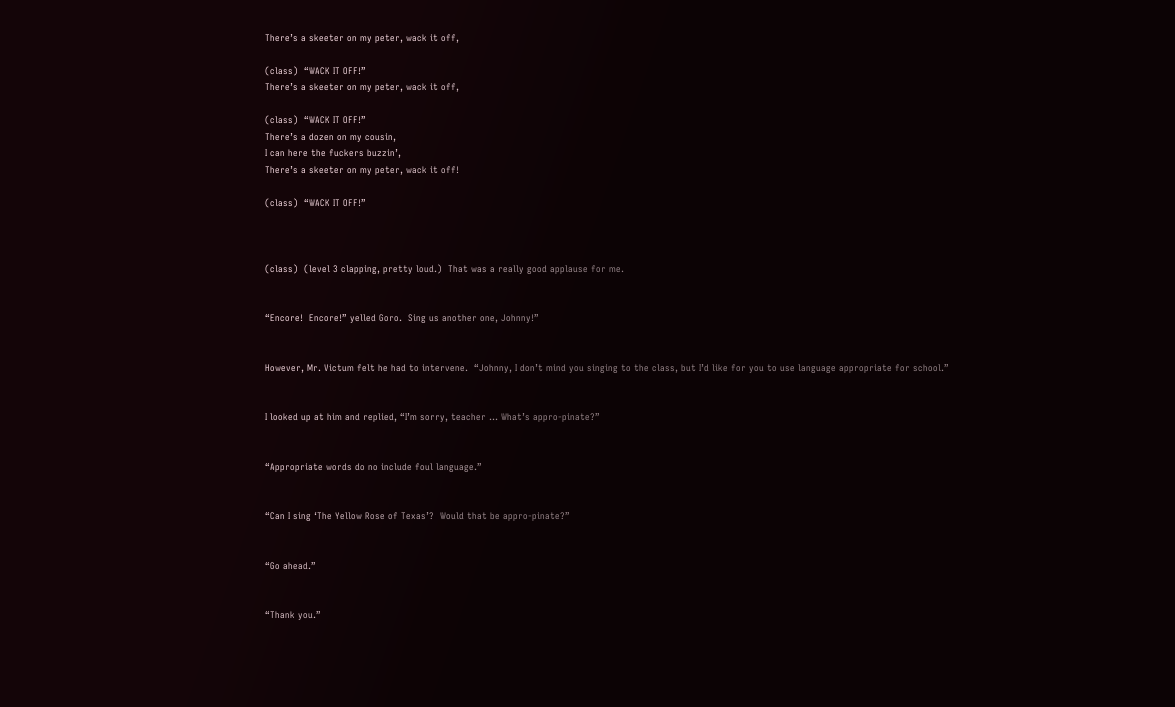There’s a skeeter on my peter, wack it off,

(class)  “WACK IT OFF!”
There’s a skeeter on my peter, wack it off,

(class)  “WACK IT OFF!”
There’s a dozen on my cousin,
I can here the fuckers buzzin’,
There’s a skeeter on my peter, wack it off!

(class)  “WACK IT OFF!”



(class)  (level 3 clapping, pretty loud.)  That was a really good applause for me.


“Encore!  Encore!” yelled Goro.  Sing us another one, Johnny!”


However, Mr. Victum felt he had to intervene.  “Johnny, I don’t mind you singing to the class, but I’d like for you to use language appropriate for school.”


I looked up at him and replied, “I’m sorry, teacher … What’s appro-pinate?”


“Appropriate words do no include foul language.”


“Can I sing ‘The Yellow Rose of Texas’?  Would that be appro-pinate?”


“Go ahead.”


“Thank you.”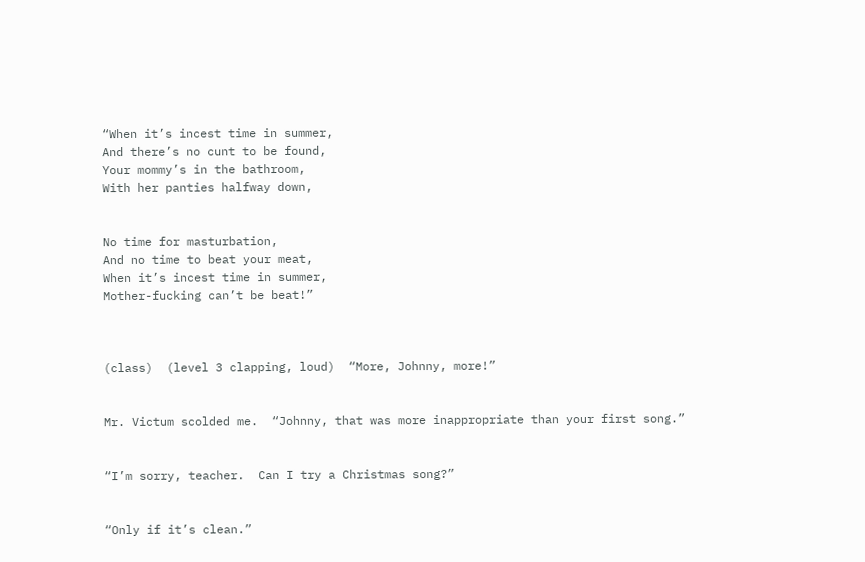“When it’s incest time in summer,
And there’s no cunt to be found,
Your mommy’s in the bathroom,
With her panties halfway down,


No time for masturbation,
And no time to beat your meat,
When it’s incest time in summer,
Mother-fucking can’t be beat!”



(class)  (level 3 clapping, loud)  “More, Johnny, more!”


Mr. Victum scolded me.  “Johnny, that was more inappropriate than your first song.”


“I’m sorry, teacher.  Can I try a Christmas song?”


“Only if it’s clean.”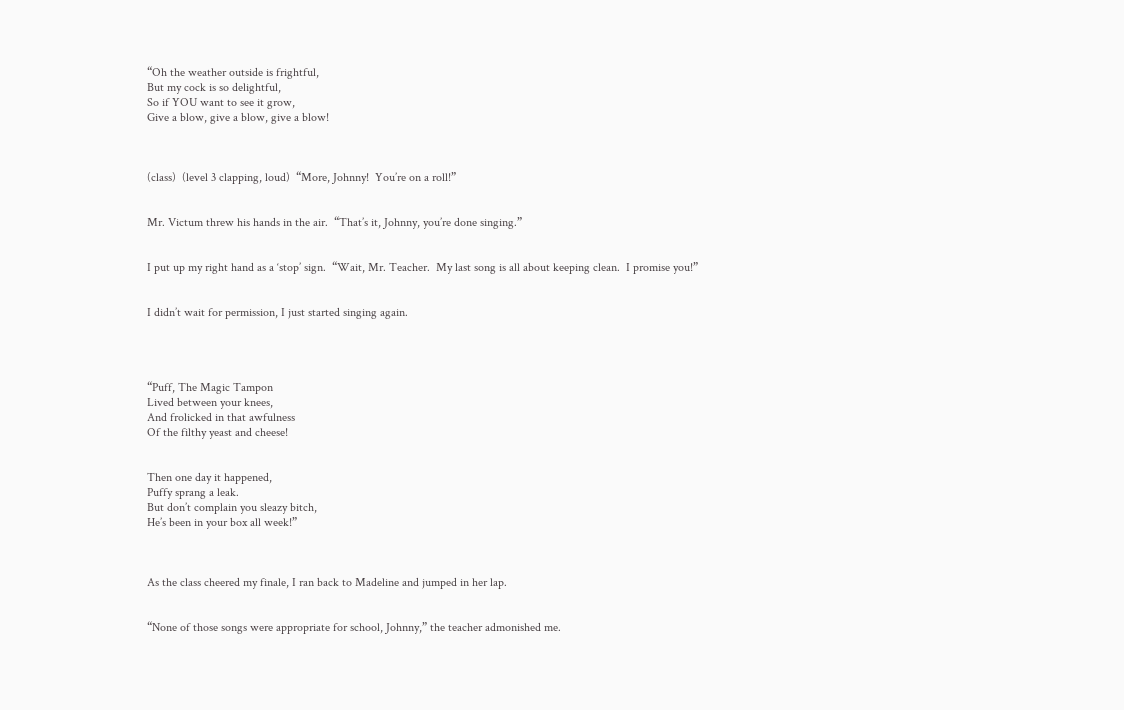“Oh the weather outside is frightful,
But my cock is so delightful,
So if YOU want to see it grow,
Give a blow, give a blow, give a blow!



(class)  (level 3 clapping, loud)  “More, Johnny!  You’re on a roll!”


Mr. Victum threw his hands in the air.  “That’s it, Johnny, you’re done singing.”


I put up my right hand as a ‘stop’ sign.  “Wait, Mr. Teacher.  My last song is all about keeping clean.  I promise you!”


I didn’t wait for permission, I just started singing again.




“Puff, The Magic Tampon
Lived between your knees,
And frolicked in that awfulness
Of the filthy yeast and cheese!


Then one day it happened,
Puffy sprang a leak.
But don’t complain you sleazy bitch,
He’s been in your box all week!”



As the class cheered my finale, I ran back to Madeline and jumped in her lap.


“None of those songs were appropriate for school, Johnny,” the teacher admonished me.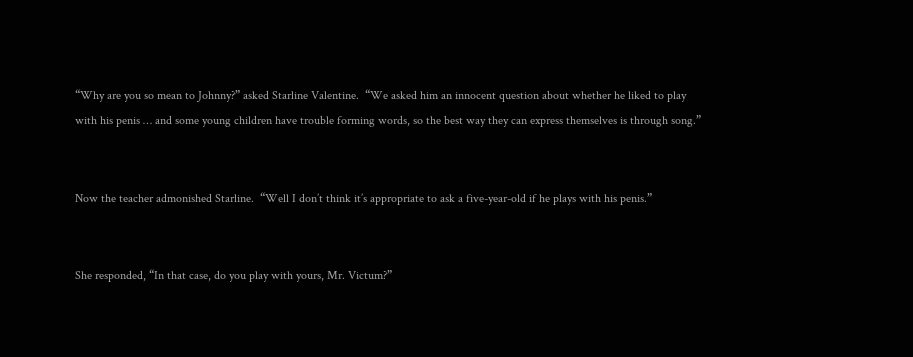“Why are you so mean to Johnny?” asked Starline Valentine.  “We asked him an innocent question about whether he liked to play with his penis … and some young children have trouble forming words, so the best way they can express themselves is through song.”


Now the teacher admonished Starline.  “Well I don’t think it’s appropriate to ask a five-year-old if he plays with his penis.”


She responded, “In that case, do you play with yours, Mr. Victum?”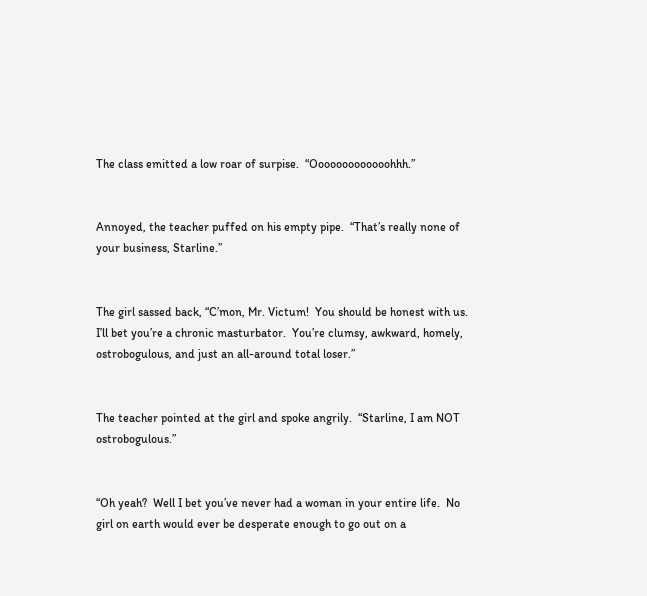The class emitted a low roar of surpise.  “Ooooooooooooohhh.”


Annoyed, the teacher puffed on his empty pipe.  “That’s really none of your business, Starline.”


The girl sassed back, “C’mon, Mr. Victum!  You should be honest with us.  I’ll bet you’re a chronic masturbator.  You’re clumsy, awkward, homely, ostrobogulous, and just an all-around total loser.”


The teacher pointed at the girl and spoke angrily.  “Starline, I am NOT ostrobogulous.”


“Oh yeah?  Well I bet you’ve never had a woman in your entire life.  No girl on earth would ever be desperate enough to go out on a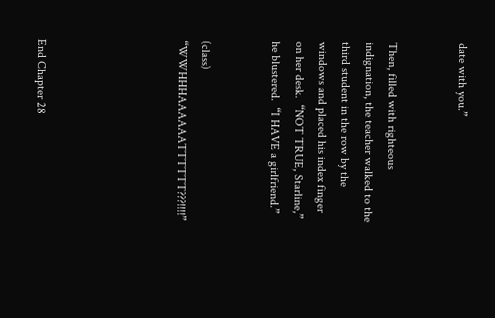date with you.”


Then, filled with righteous indignation, the teacher walked to the third student in the row by the windows and placed his index finger on her desk.  “NOT TRUE, Starline,” he blustered.  “I HAVE a girlfriend.”


(class)  “WWHHHAAAAAATTTTTT???!!!!”





End Chapter 28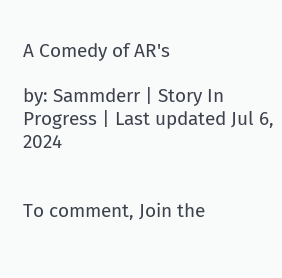A Comedy of AR's

by: Sammderr | Story In Progress | Last updated Jul 6, 2024


To comment, Join the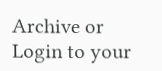Archive or Login to your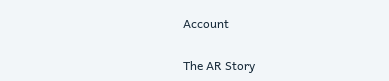Account

The AR Story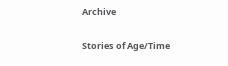Archive

Stories of Age/Time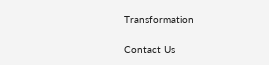Transformation

Contact Us